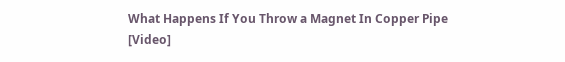What Happens If You Throw a Magnet In Copper Pipe [Video]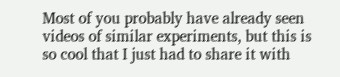Most of you probably have already seen videos of similar experiments, but this is so cool that I just had to share it with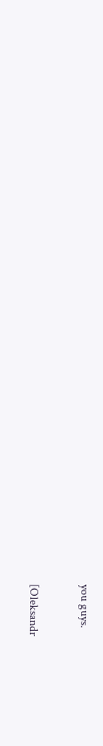you guys.

[Oleksandr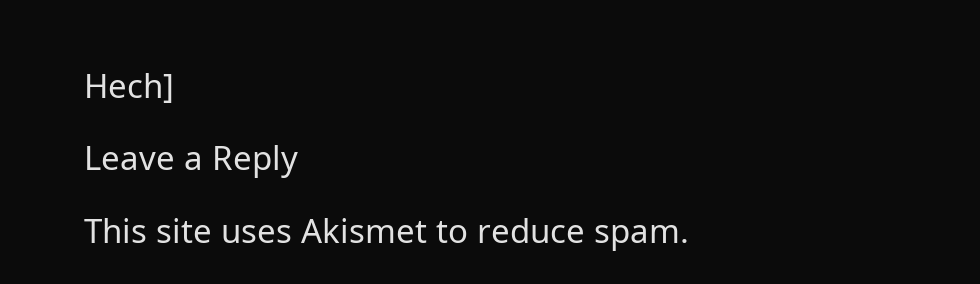Hech]

Leave a Reply

This site uses Akismet to reduce spam.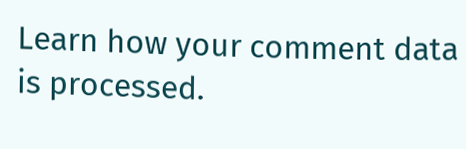Learn how your comment data is processed.